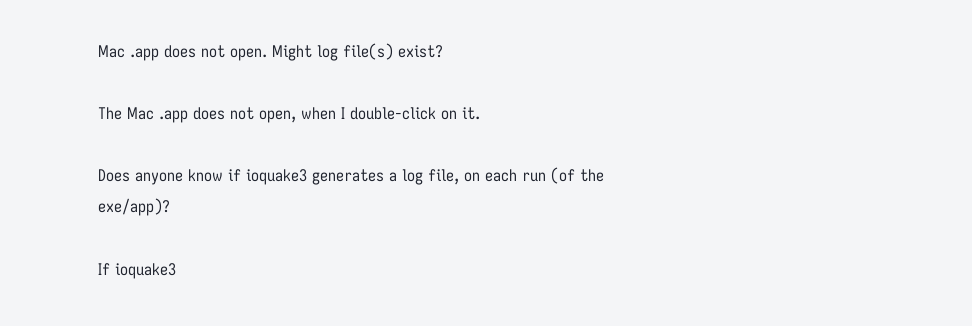Mac .app does not open. Might log file(s) exist?

The Mac .app does not open, when I double-click on it.

Does anyone know if ioquake3 generates a log file, on each run (of the exe/app)?

If ioquake3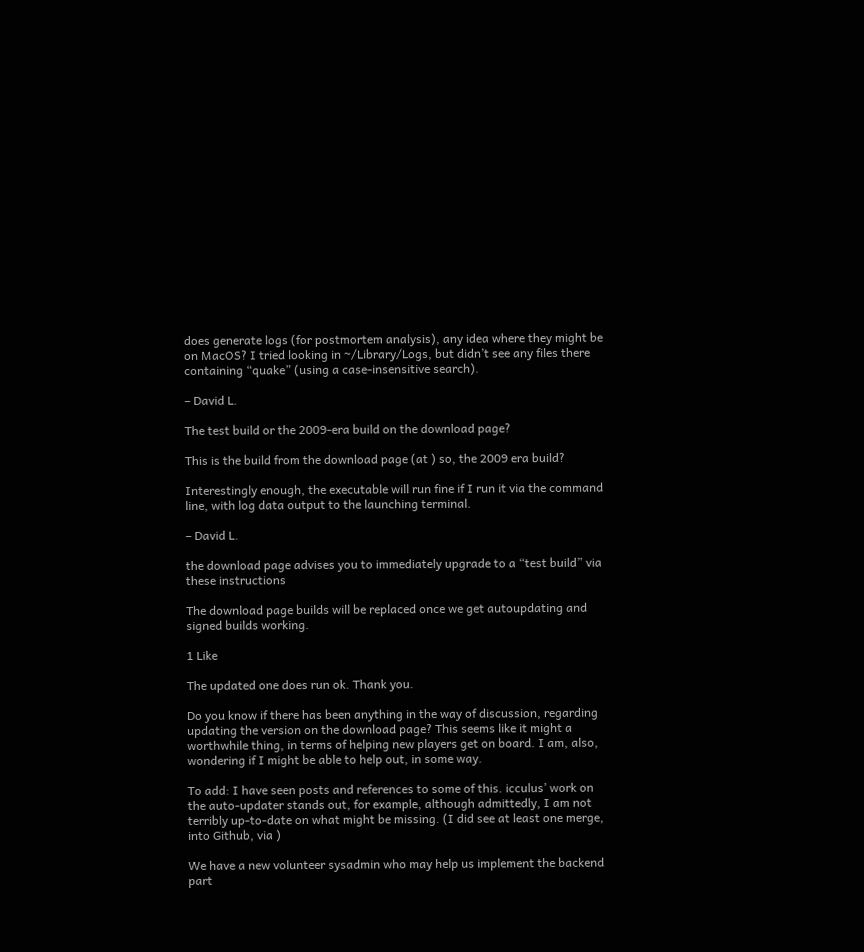does generate logs (for postmortem analysis), any idea where they might be on MacOS? I tried looking in ~/Library/Logs, but didn’t see any files there containing “quake” (using a case-insensitive search).

– David L.

The test build or the 2009-era build on the download page?

This is the build from the download page (at ) so, the 2009 era build?

Interestingly enough, the executable will run fine if I run it via the command line, with log data output to the launching terminal.

– David L.

the download page advises you to immediately upgrade to a “test build” via these instructions

The download page builds will be replaced once we get autoupdating and signed builds working.

1 Like

The updated one does run ok. Thank you.

Do you know if there has been anything in the way of discussion, regarding updating the version on the download page? This seems like it might a worthwhile thing, in terms of helping new players get on board. I am, also, wondering if I might be able to help out, in some way.

To add: I have seen posts and references to some of this. icculus’ work on the auto-updater stands out, for example, although admittedly, I am not terribly up-to-date on what might be missing. (I did see at least one merge, into Github, via )

We have a new volunteer sysadmin who may help us implement the backend part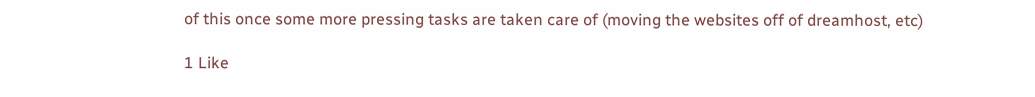of this once some more pressing tasks are taken care of (moving the websites off of dreamhost, etc)

1 Like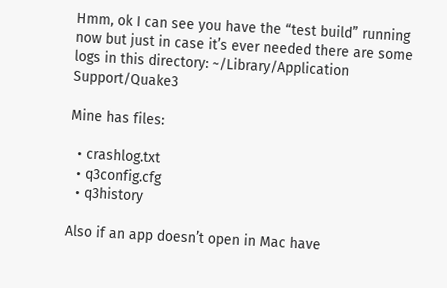Hmm, ok I can see you have the “test build” running now but just in case it’s ever needed there are some logs in this directory: ~/Library/Application Support/Quake3

Mine has files:

  • crashlog.txt
  • q3config.cfg
  • q3history

Also if an app doesn’t open in Mac have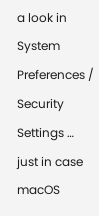a look in System Preferences / Security Settings …
just in case macOS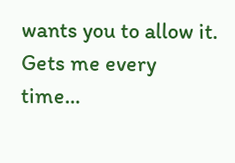wants you to allow it. Gets me every time…